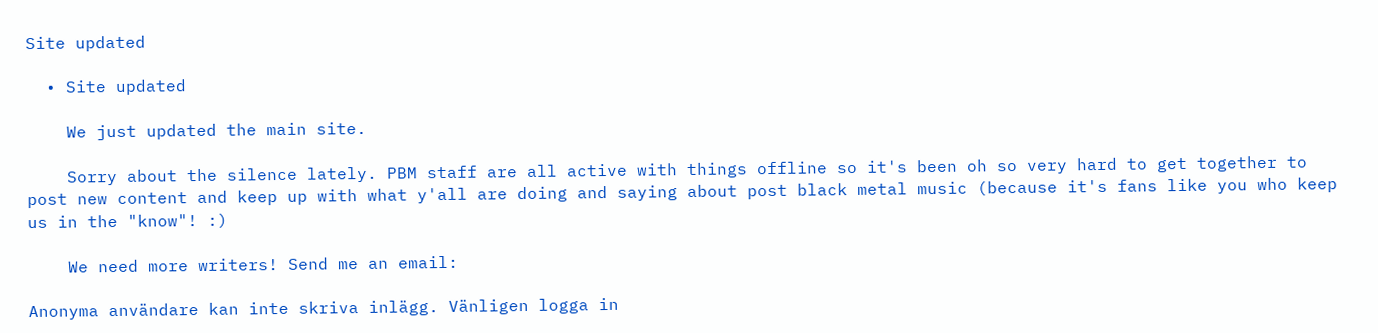Site updated

  • Site updated

    We just updated the main site.

    Sorry about the silence lately. PBM staff are all active with things offline so it's been oh so very hard to get together to post new content and keep up with what y'all are doing and saying about post black metal music (because it's fans like you who keep us in the "know"! :)

    We need more writers! Send me an email:

Anonyma användare kan inte skriva inlägg. Vänligen logga in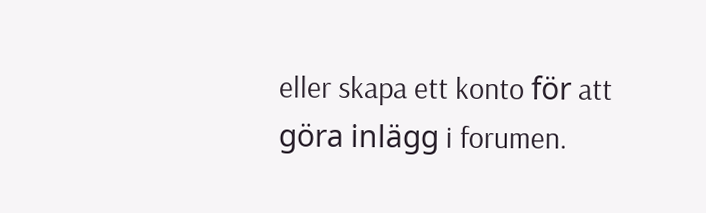eller skapa ett konto för att göra inlägg i forumen.